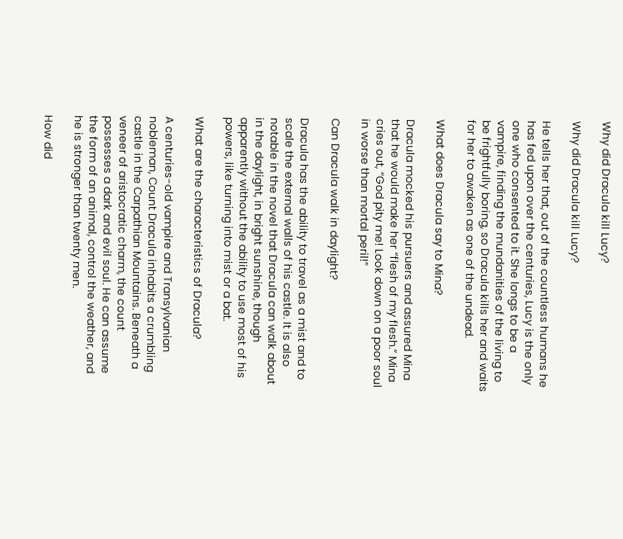Why did Dracula kill Lucy?

Why did Dracula kill Lucy?

He tells her that, out of the countless humans he has fed upon over the centuries, Lucy is the only one who consented to it. She longs to be a vampire, finding the mundanities of the living to be frightfully boring, so Dracula kills her and waits for her to awaken as one of the undead.

What does Dracula say to Mina?

Dracula mocked his pursuers and assured Mina that he would make her “flesh of my flesh.” Mina cries out, “God pity me! Look down on a poor soul in worse than mortal peril!”

Can Dracula walk in daylight?

Dracula has the ability to travel as a mist and to scale the external walls of his castle. It is also notable in the novel that Dracula can walk about in the daylight, in bright sunshine, though apparently without the ability to use most of his powers, like turning into mist or a bat.

What are the characteristics of Dracula?

A centuries-old vampire and Transylvanian nobleman, Count Dracula inhabits a crumbling castle in the Carpathian Mountains. Beneath a veneer of aristocratic charm, the count possesses a dark and evil soul. He can assume the form of an animal, control the weather, and he is stronger than twenty men.

How did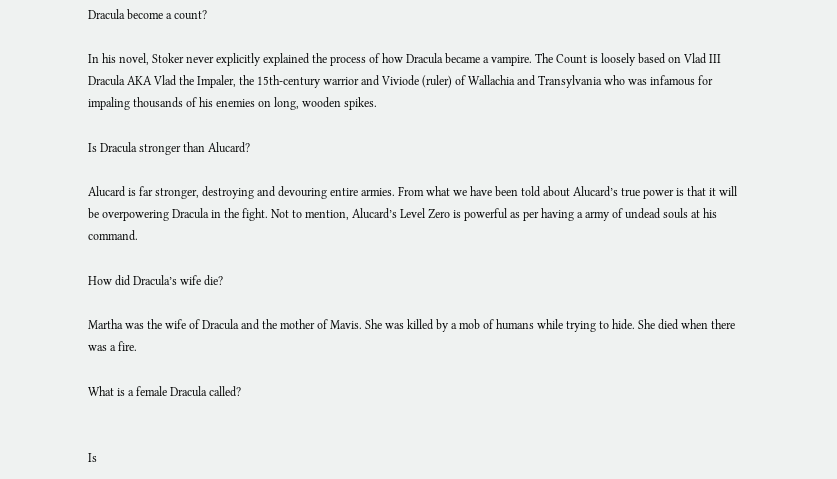Dracula become a count?

In his novel, Stoker never explicitly explained the process of how Dracula became a vampire. The Count is loosely based on Vlad III Dracula AKA Vlad the Impaler, the 15th-century warrior and Viviode (ruler) of Wallachia and Transylvania who was infamous for impaling thousands of his enemies on long, wooden spikes.

Is Dracula stronger than Alucard?

Alucard is far stronger, destroying and devouring entire armies. From what we have been told about Alucard’s true power is that it will be overpowering Dracula in the fight. Not to mention, Alucard’s Level Zero is powerful as per having a army of undead souls at his command.

How did Dracula’s wife die?

Martha was the wife of Dracula and the mother of Mavis. She was killed by a mob of humans while trying to hide. She died when there was a fire.

What is a female Dracula called?


Is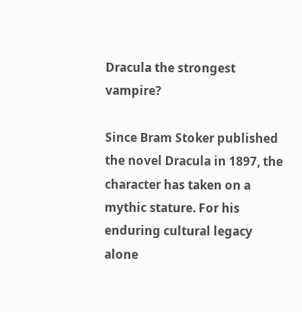Dracula the strongest vampire?

Since Bram Stoker published the novel Dracula in 1897, the character has taken on a mythic stature. For his enduring cultural legacy alone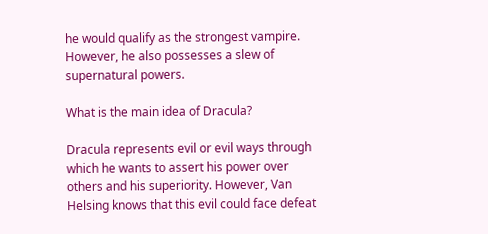he would qualify as the strongest vampire. However, he also possesses a slew of supernatural powers.

What is the main idea of Dracula?

Dracula represents evil or evil ways through which he wants to assert his power over others and his superiority. However, Van Helsing knows that this evil could face defeat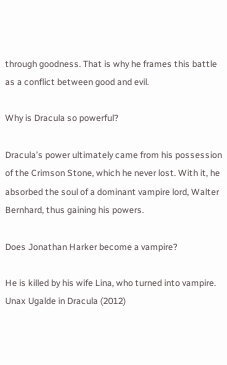through goodness. That is why he frames this battle as a conflict between good and evil.

Why is Dracula so powerful?

Dracula’s power ultimately came from his possession of the Crimson Stone, which he never lost. With it, he absorbed the soul of a dominant vampire lord, Walter Bernhard, thus gaining his powers.

Does Jonathan Harker become a vampire?

He is killed by his wife Lina, who turned into vampire. Unax Ugalde in Dracula (2012)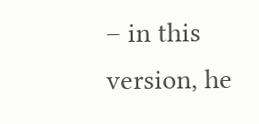– in this version, he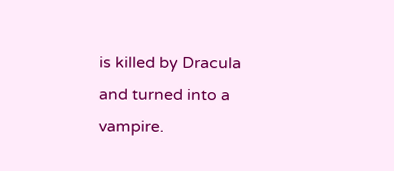is killed by Dracula and turned into a vampire.